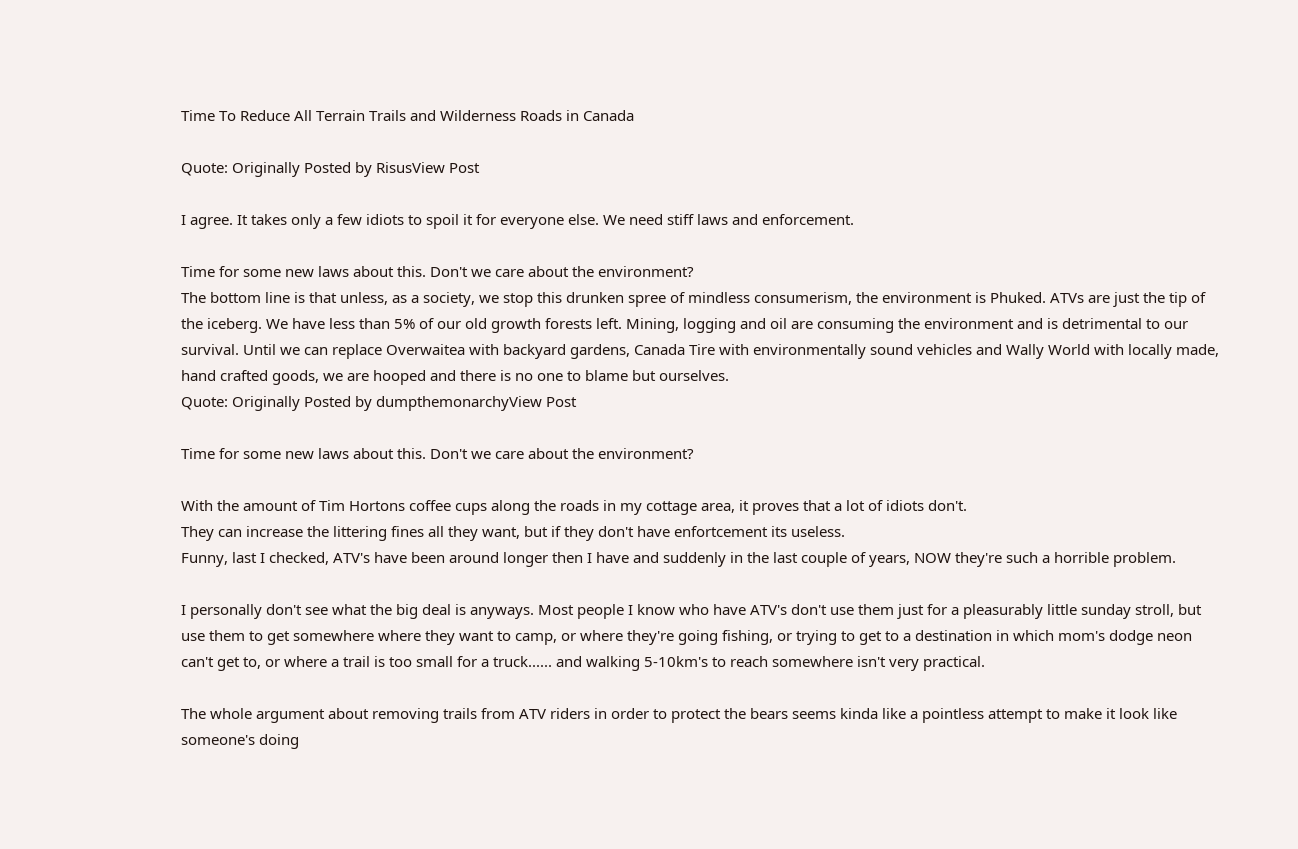Time To Reduce All Terrain Trails and Wilderness Roads in Canada

Quote: Originally Posted by RisusView Post

I agree. It takes only a few idiots to spoil it for everyone else. We need stiff laws and enforcement.

Time for some new laws about this. Don't we care about the environment?
The bottom line is that unless, as a society, we stop this drunken spree of mindless consumerism, the environment is Phuked. ATVs are just the tip of the iceberg. We have less than 5% of our old growth forests left. Mining, logging and oil are consuming the environment and is detrimental to our survival. Until we can replace Overwaitea with backyard gardens, Canada Tire with environmentally sound vehicles and Wally World with locally made, hand crafted goods, we are hooped and there is no one to blame but ourselves.
Quote: Originally Posted by dumpthemonarchyView Post

Time for some new laws about this. Don't we care about the environment?

With the amount of Tim Hortons coffee cups along the roads in my cottage area, it proves that a lot of idiots don't.
They can increase the littering fines all they want, but if they don't have enfortcement its useless.
Funny, last I checked, ATV's have been around longer then I have and suddenly in the last couple of years, NOW they're such a horrible problem.

I personally don't see what the big deal is anyways. Most people I know who have ATV's don't use them just for a pleasurably little sunday stroll, but use them to get somewhere where they want to camp, or where they're going fishing, or trying to get to a destination in which mom's dodge neon can't get to, or where a trail is too small for a truck...... and walking 5-10km's to reach somewhere isn't very practical.

The whole argument about removing trails from ATV riders in order to protect the bears seems kinda like a pointless attempt to make it look like someone's doing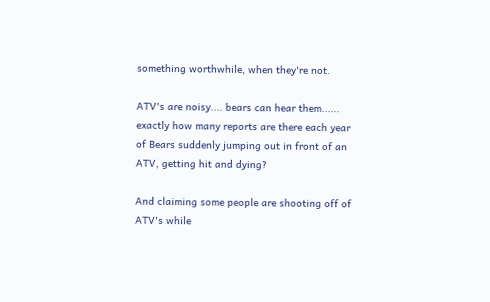something worthwhile, when they're not.

ATV's are noisy.... bears can hear them...... exactly how many reports are there each year of Bears suddenly jumping out in front of an ATV, getting hit and dying?

And claiming some people are shooting off of ATV's while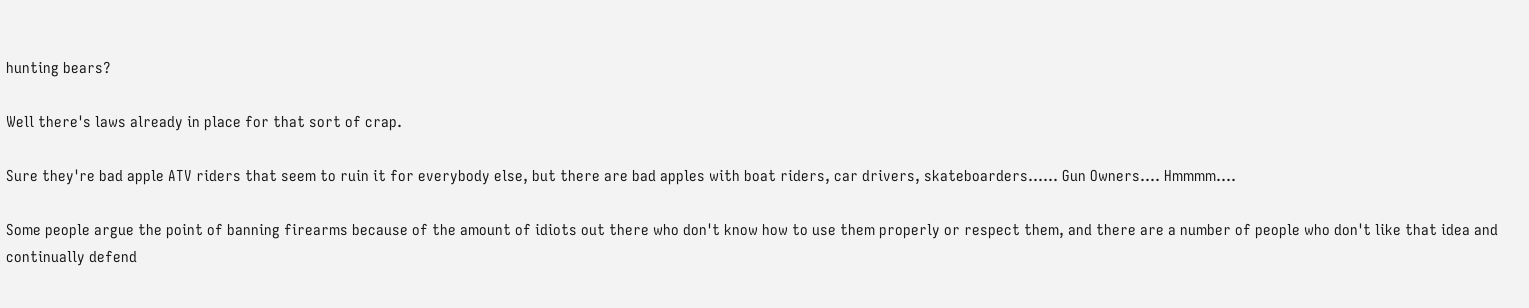hunting bears?

Well there's laws already in place for that sort of crap.

Sure they're bad apple ATV riders that seem to ruin it for everybody else, but there are bad apples with boat riders, car drivers, skateboarders...... Gun Owners.... Hmmmm....

Some people argue the point of banning firearms because of the amount of idiots out there who don't know how to use them properly or respect them, and there are a number of people who don't like that idea and continually defend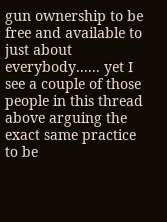gun ownership to be free and available to just about everybody...... yet I see a couple of those people in this thread above arguing the exact same practice to be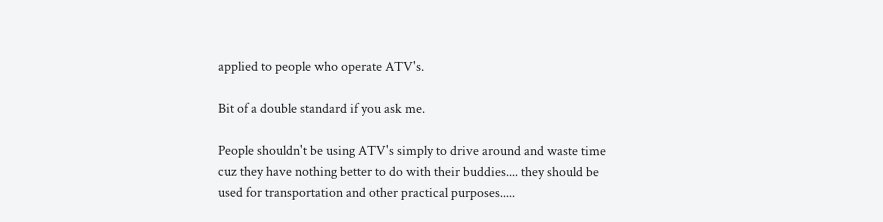applied to people who operate ATV's.

Bit of a double standard if you ask me.

People shouldn't be using ATV's simply to drive around and waste time cuz they have nothing better to do with their buddies.... they should be used for transportation and other practical purposes.....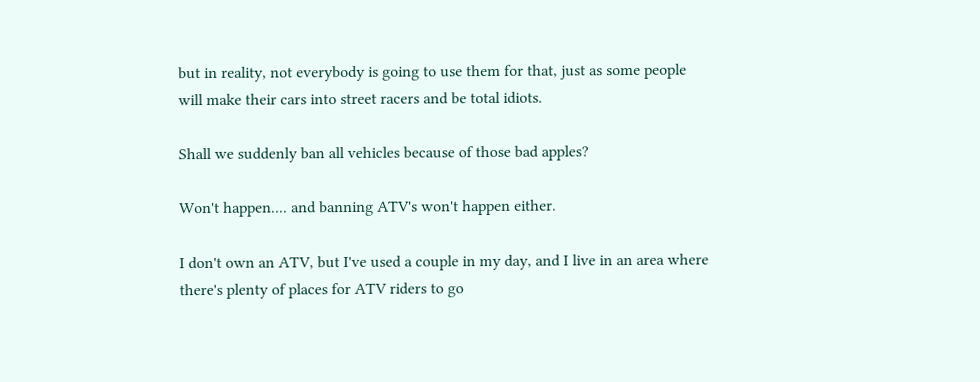but in reality, not everybody is going to use them for that, just as some people will make their cars into street racers and be total idiots.

Shall we suddenly ban all vehicles because of those bad apples?

Won't happen.... and banning ATV's won't happen either.

I don't own an ATV, but I've used a couple in my day, and I live in an area where there's plenty of places for ATV riders to go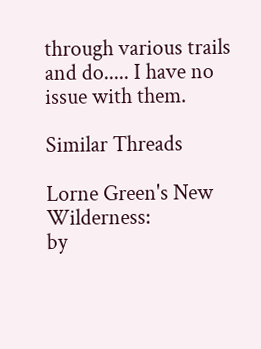through various trails and do..... I have no issue with them.

Similar Threads

Lorne Green's New Wilderness:
by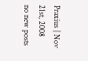Praxius | Nov 21st, 2008
no new posts